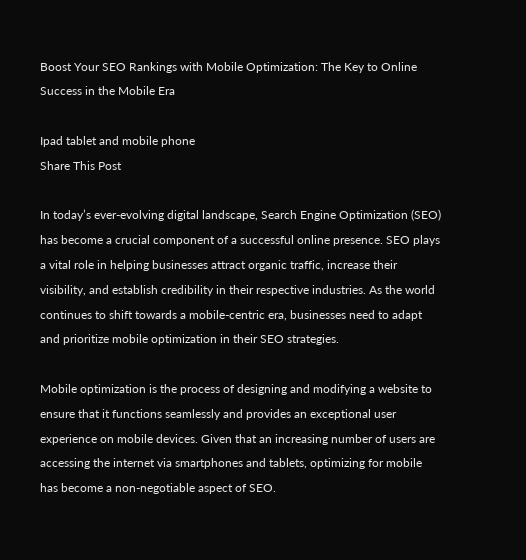Boost Your SEO Rankings with Mobile Optimization: The Key to Online Success in the Mobile Era

Ipad tablet and mobile phone
Share This Post

In today’s ever-evolving digital landscape, Search Engine Optimization (SEO) has become a crucial component of a successful online presence. SEO plays a vital role in helping businesses attract organic traffic, increase their visibility, and establish credibility in their respective industries. As the world continues to shift towards a mobile-centric era, businesses need to adapt and prioritize mobile optimization in their SEO strategies.

Mobile optimization is the process of designing and modifying a website to ensure that it functions seamlessly and provides an exceptional user experience on mobile devices. Given that an increasing number of users are accessing the internet via smartphones and tablets, optimizing for mobile has become a non-negotiable aspect of SEO.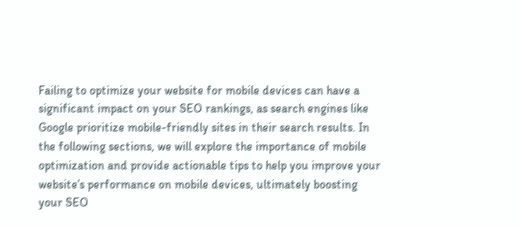Failing to optimize your website for mobile devices can have a significant impact on your SEO rankings, as search engines like Google prioritize mobile-friendly sites in their search results. In the following sections, we will explore the importance of mobile optimization and provide actionable tips to help you improve your website’s performance on mobile devices, ultimately boosting your SEO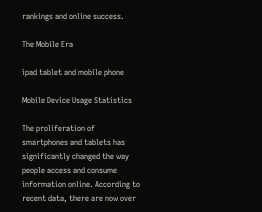rankings and online success.

The Mobile Era

ipad tablet and mobile phone

Mobile Device Usage Statistics

The proliferation of smartphones and tablets has significantly changed the way people access and consume information online. According to recent data, there are now over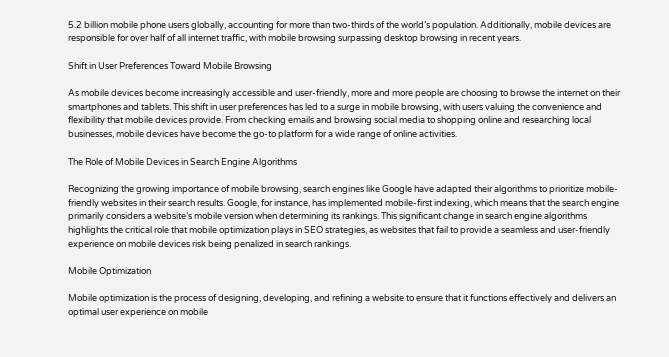5.2 billion mobile phone users globally, accounting for more than two-thirds of the world’s population. Additionally, mobile devices are responsible for over half of all internet traffic, with mobile browsing surpassing desktop browsing in recent years.

Shift in User Preferences Toward Mobile Browsing

As mobile devices become increasingly accessible and user-friendly, more and more people are choosing to browse the internet on their smartphones and tablets. This shift in user preferences has led to a surge in mobile browsing, with users valuing the convenience and flexibility that mobile devices provide. From checking emails and browsing social media to shopping online and researching local businesses, mobile devices have become the go-to platform for a wide range of online activities.

The Role of Mobile Devices in Search Engine Algorithms

Recognizing the growing importance of mobile browsing, search engines like Google have adapted their algorithms to prioritize mobile-friendly websites in their search results. Google, for instance, has implemented mobile-first indexing, which means that the search engine primarily considers a website’s mobile version when determining its rankings. This significant change in search engine algorithms highlights the critical role that mobile optimization plays in SEO strategies, as websites that fail to provide a seamless and user-friendly experience on mobile devices risk being penalized in search rankings.

Mobile Optimization

Mobile optimization is the process of designing, developing, and refining a website to ensure that it functions effectively and delivers an optimal user experience on mobile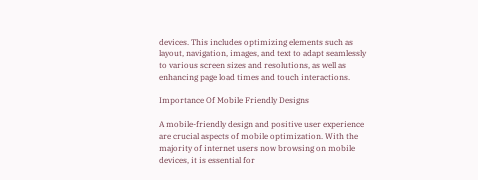devices. This includes optimizing elements such as layout, navigation, images, and text to adapt seamlessly to various screen sizes and resolutions, as well as enhancing page load times and touch interactions.

Importance Of Mobile Friendly Designs

A mobile-friendly design and positive user experience are crucial aspects of mobile optimization. With the majority of internet users now browsing on mobile devices, it is essential for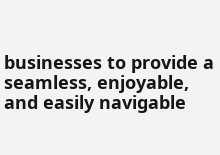businesses to provide a seamless, enjoyable, and easily navigable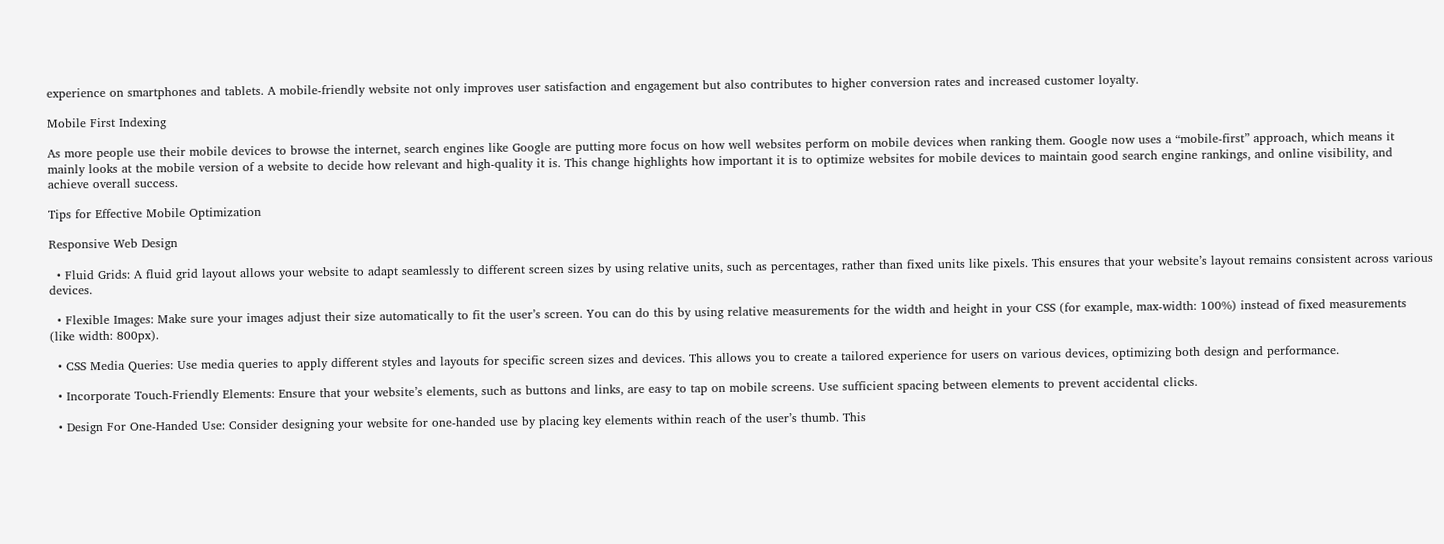experience on smartphones and tablets. A mobile-friendly website not only improves user satisfaction and engagement but also contributes to higher conversion rates and increased customer loyalty.

Mobile First Indexing

As more people use their mobile devices to browse the internet, search engines like Google are putting more focus on how well websites perform on mobile devices when ranking them. Google now uses a “mobile-first” approach, which means it mainly looks at the mobile version of a website to decide how relevant and high-quality it is. This change highlights how important it is to optimize websites for mobile devices to maintain good search engine rankings, and online visibility, and achieve overall success.

Tips for Effective Mobile Optimization

Responsive Web Design

  • Fluid Grids: A fluid grid layout allows your website to adapt seamlessly to different screen sizes by using relative units, such as percentages, rather than fixed units like pixels. This ensures that your website’s layout remains consistent across various devices.

  • Flexible Images: Make sure your images adjust their size automatically to fit the user’s screen. You can do this by using relative measurements for the width and height in your CSS (for example, max-width: 100%) instead of fixed measurements (like width: 800px).

  • CSS Media Queries: Use media queries to apply different styles and layouts for specific screen sizes and devices. This allows you to create a tailored experience for users on various devices, optimizing both design and performance.

  • Incorporate Touch-Friendly Elements: Ensure that your website’s elements, such as buttons and links, are easy to tap on mobile screens. Use sufficient spacing between elements to prevent accidental clicks.

  • Design For One-Handed Use: Consider designing your website for one-handed use by placing key elements within reach of the user’s thumb. This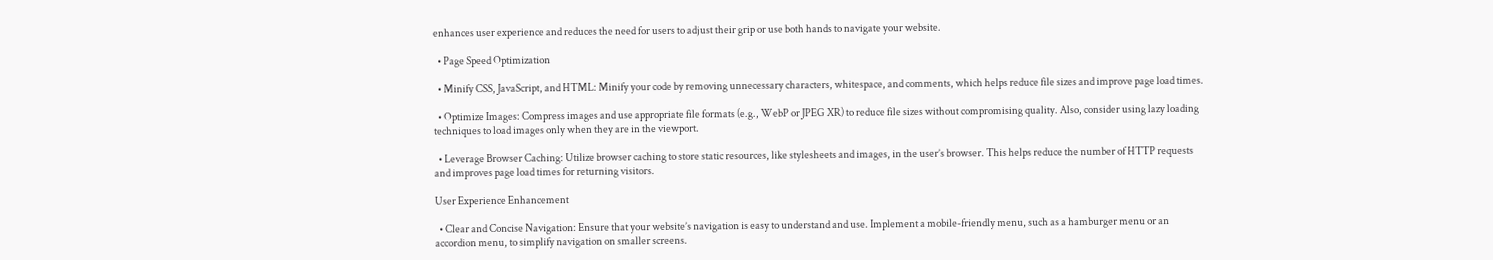enhances user experience and reduces the need for users to adjust their grip or use both hands to navigate your website.

  • Page Speed Optimization

  • Minify CSS, JavaScript, and HTML: Minify your code by removing unnecessary characters, whitespace, and comments, which helps reduce file sizes and improve page load times.

  • Optimize Images: Compress images and use appropriate file formats (e.g., WebP or JPEG XR) to reduce file sizes without compromising quality. Also, consider using lazy loading techniques to load images only when they are in the viewport.

  • Leverage Browser Caching: Utilize browser caching to store static resources, like stylesheets and images, in the user’s browser. This helps reduce the number of HTTP requests and improves page load times for returning visitors.

User Experience Enhancement

  • Clear and Concise Navigation: Ensure that your website’s navigation is easy to understand and use. Implement a mobile-friendly menu, such as a hamburger menu or an accordion menu, to simplify navigation on smaller screens.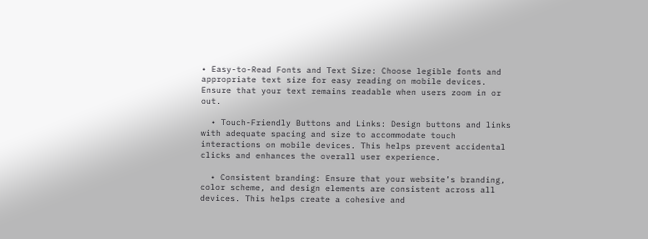• Easy-to-Read Fonts and Text Size: Choose legible fonts and appropriate text size for easy reading on mobile devices. Ensure that your text remains readable when users zoom in or out.

  • Touch-Friendly Buttons and Links: Design buttons and links with adequate spacing and size to accommodate touch interactions on mobile devices. This helps prevent accidental clicks and enhances the overall user experience.

  • Consistent branding: Ensure that your website’s branding, color scheme, and design elements are consistent across all devices. This helps create a cohesive and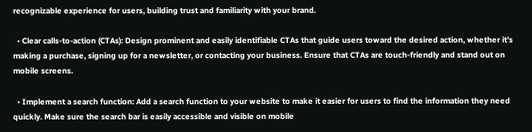recognizable experience for users, building trust and familiarity with your brand.

  • Clear calls-to-action (CTAs): Design prominent and easily identifiable CTAs that guide users toward the desired action, whether it’s making a purchase, signing up for a newsletter, or contacting your business. Ensure that CTAs are touch-friendly and stand out on mobile screens.

  • Implement a search function: Add a search function to your website to make it easier for users to find the information they need quickly. Make sure the search bar is easily accessible and visible on mobile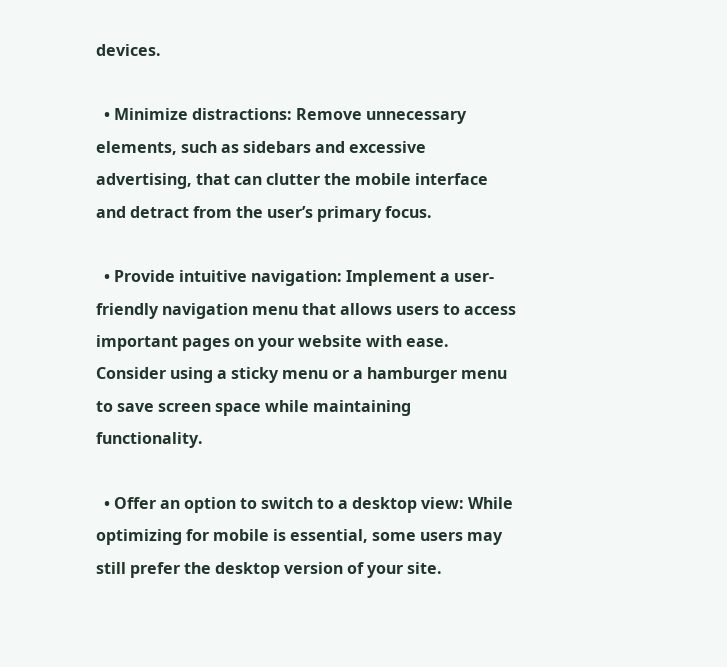devices.

  • Minimize distractions: Remove unnecessary elements, such as sidebars and excessive advertising, that can clutter the mobile interface and detract from the user’s primary focus.

  • Provide intuitive navigation: Implement a user-friendly navigation menu that allows users to access important pages on your website with ease. Consider using a sticky menu or a hamburger menu to save screen space while maintaining functionality.

  • Offer an option to switch to a desktop view: While optimizing for mobile is essential, some users may still prefer the desktop version of your site.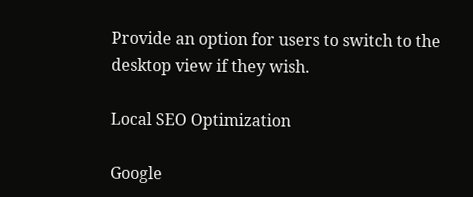Provide an option for users to switch to the desktop view if they wish.

Local SEO Optimization

Google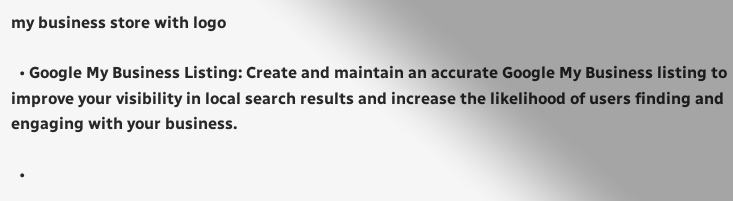my business store with logo

  • Google My Business Listing: Create and maintain an accurate Google My Business listing to improve your visibility in local search results and increase the likelihood of users finding and engaging with your business.

  •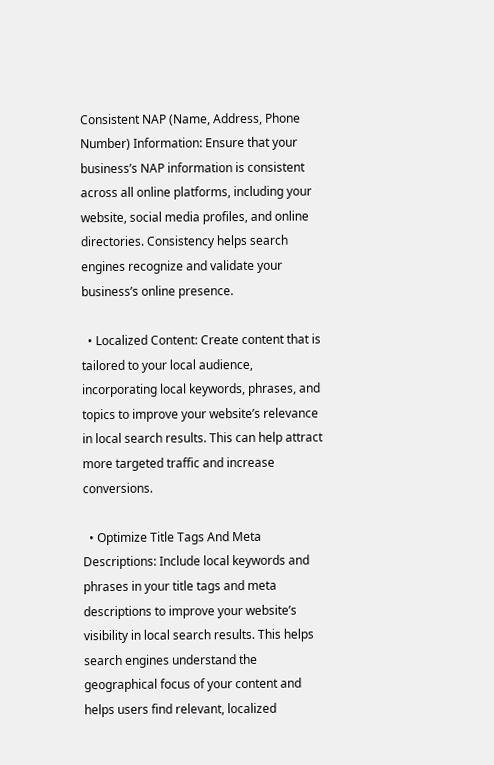Consistent NAP (Name, Address, Phone Number) Information: Ensure that your business’s NAP information is consistent across all online platforms, including your website, social media profiles, and online directories. Consistency helps search engines recognize and validate your business’s online presence.

  • Localized Content: Create content that is tailored to your local audience, incorporating local keywords, phrases, and topics to improve your website’s relevance in local search results. This can help attract more targeted traffic and increase conversions.

  • Optimize Title Tags And Meta Descriptions: Include local keywords and phrases in your title tags and meta descriptions to improve your website’s visibility in local search results. This helps search engines understand the geographical focus of your content and helps users find relevant, localized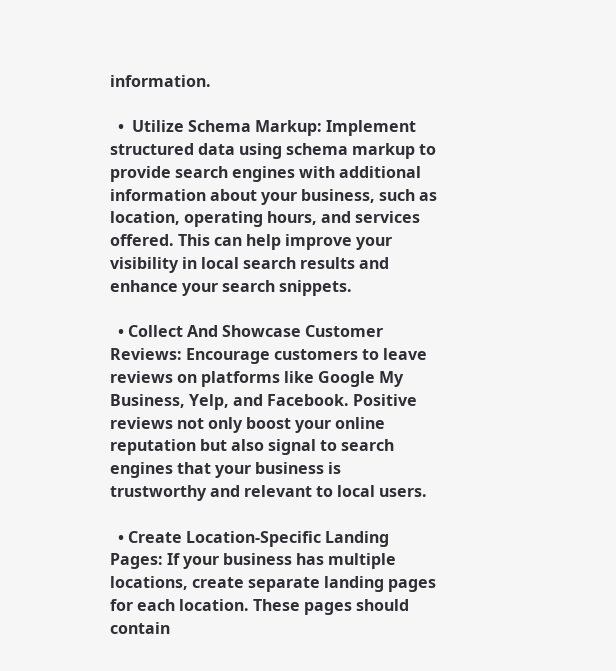information.

  •  Utilize Schema Markup: Implement structured data using schema markup to provide search engines with additional information about your business, such as location, operating hours, and services offered. This can help improve your visibility in local search results and enhance your search snippets.

  • Collect And Showcase Customer Reviews: Encourage customers to leave reviews on platforms like Google My Business, Yelp, and Facebook. Positive reviews not only boost your online reputation but also signal to search engines that your business is trustworthy and relevant to local users.

  • Create Location-Specific Landing Pages: If your business has multiple locations, create separate landing pages for each location. These pages should contain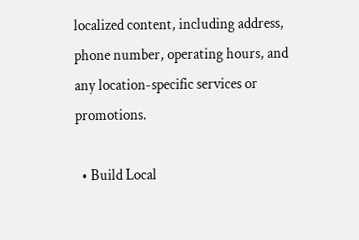localized content, including address, phone number, operating hours, and any location-specific services or promotions.

  • Build Local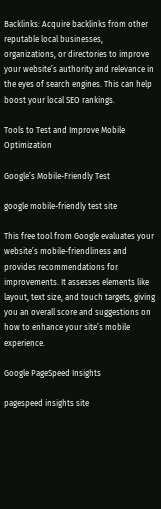Backlinks: Acquire backlinks from other reputable local businesses, organizations, or directories to improve your website’s authority and relevance in the eyes of search engines. This can help boost your local SEO rankings.

Tools to Test and Improve Mobile Optimization

Google’s Mobile-Friendly Test

google mobile-friendly test site

This free tool from Google evaluates your website’s mobile-friendliness and provides recommendations for improvements. It assesses elements like layout, text size, and touch targets, giving you an overall score and suggestions on how to enhance your site’s mobile experience.

Google PageSpeed Insights

pagespeed insights site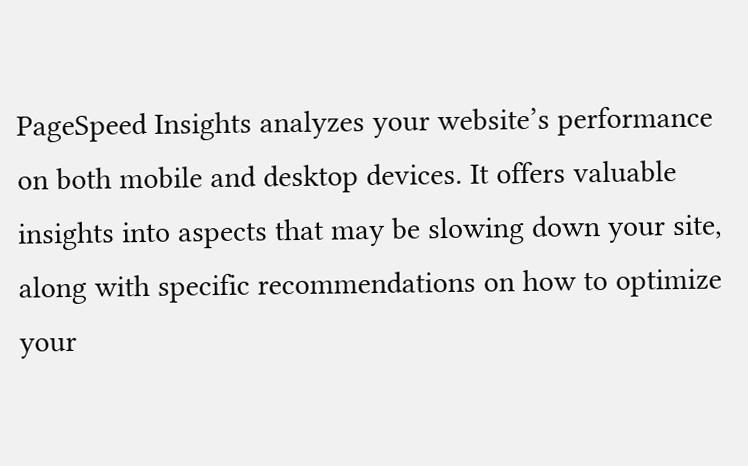PageSpeed Insights analyzes your website’s performance on both mobile and desktop devices. It offers valuable insights into aspects that may be slowing down your site, along with specific recommendations on how to optimize your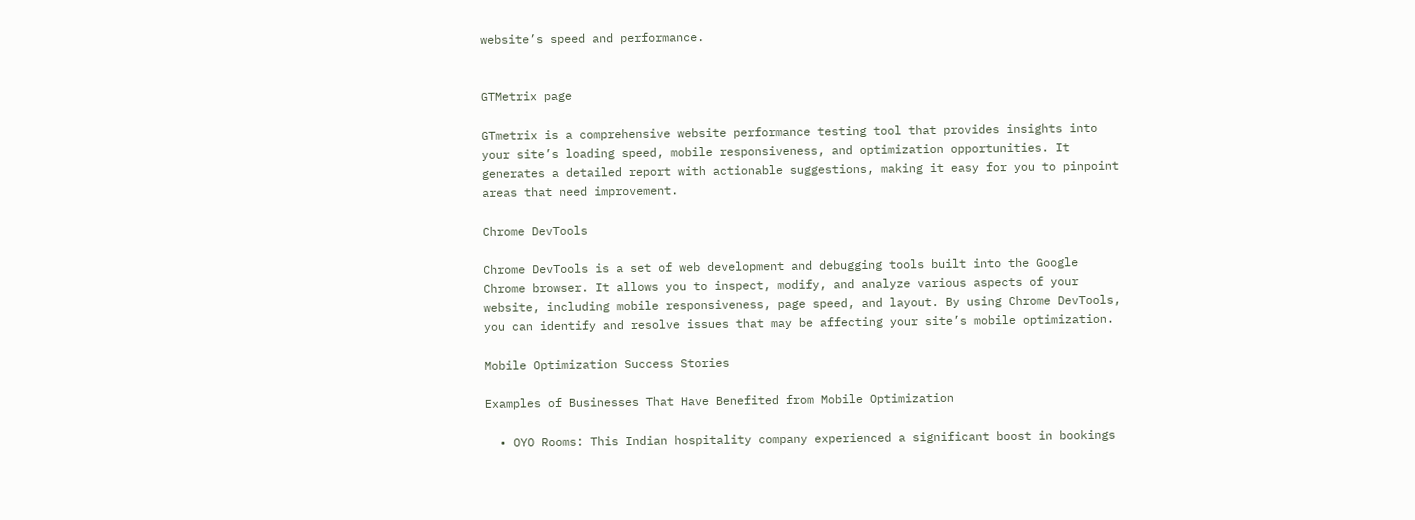website’s speed and performance.


GTMetrix page

GTmetrix is a comprehensive website performance testing tool that provides insights into your site’s loading speed, mobile responsiveness, and optimization opportunities. It generates a detailed report with actionable suggestions, making it easy for you to pinpoint areas that need improvement.

Chrome DevTools

Chrome DevTools is a set of web development and debugging tools built into the Google Chrome browser. It allows you to inspect, modify, and analyze various aspects of your website, including mobile responsiveness, page speed, and layout. By using Chrome DevTools, you can identify and resolve issues that may be affecting your site’s mobile optimization.

Mobile Optimization Success Stories

Examples of Businesses That Have Benefited from Mobile Optimization

  • OYO Rooms: This Indian hospitality company experienced a significant boost in bookings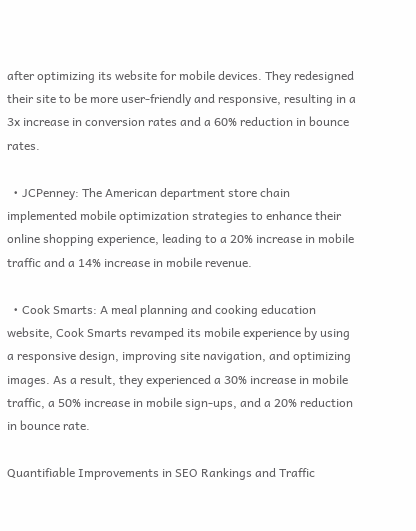after optimizing its website for mobile devices. They redesigned their site to be more user-friendly and responsive, resulting in a 3x increase in conversion rates and a 60% reduction in bounce rates.

  • JCPenney: The American department store chain implemented mobile optimization strategies to enhance their online shopping experience, leading to a 20% increase in mobile traffic and a 14% increase in mobile revenue.

  • Cook Smarts: A meal planning and cooking education website, Cook Smarts revamped its mobile experience by using a responsive design, improving site navigation, and optimizing images. As a result, they experienced a 30% increase in mobile traffic, a 50% increase in mobile sign-ups, and a 20% reduction in bounce rate.

Quantifiable Improvements in SEO Rankings and Traffic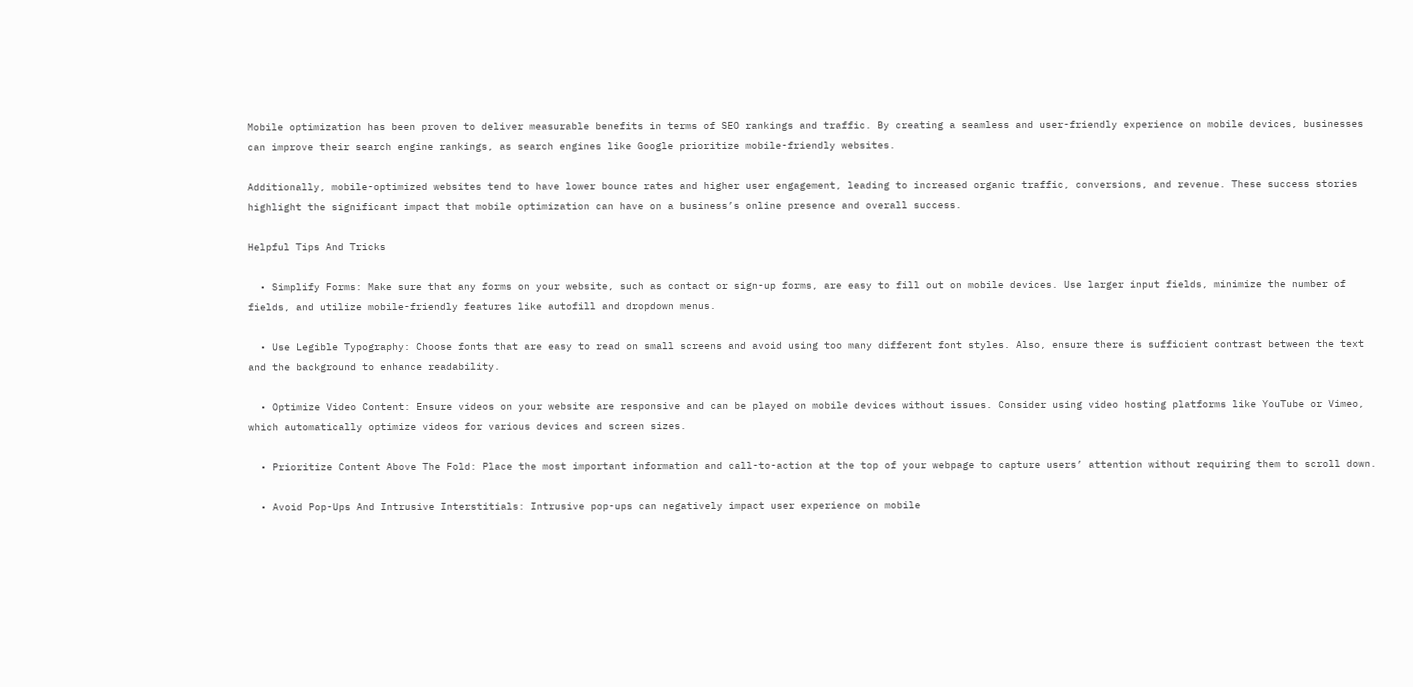Mobile optimization has been proven to deliver measurable benefits in terms of SEO rankings and traffic. By creating a seamless and user-friendly experience on mobile devices, businesses can improve their search engine rankings, as search engines like Google prioritize mobile-friendly websites.

Additionally, mobile-optimized websites tend to have lower bounce rates and higher user engagement, leading to increased organic traffic, conversions, and revenue. These success stories highlight the significant impact that mobile optimization can have on a business’s online presence and overall success.

Helpful Tips And Tricks

  • Simplify Forms: Make sure that any forms on your website, such as contact or sign-up forms, are easy to fill out on mobile devices. Use larger input fields, minimize the number of fields, and utilize mobile-friendly features like autofill and dropdown menus.

  • Use Legible Typography: Choose fonts that are easy to read on small screens and avoid using too many different font styles. Also, ensure there is sufficient contrast between the text and the background to enhance readability.

  • Optimize Video Content: Ensure videos on your website are responsive and can be played on mobile devices without issues. Consider using video hosting platforms like YouTube or Vimeo, which automatically optimize videos for various devices and screen sizes.

  • Prioritize Content Above The Fold: Place the most important information and call-to-action at the top of your webpage to capture users’ attention without requiring them to scroll down.

  • Avoid Pop-Ups And Intrusive Interstitials: Intrusive pop-ups can negatively impact user experience on mobile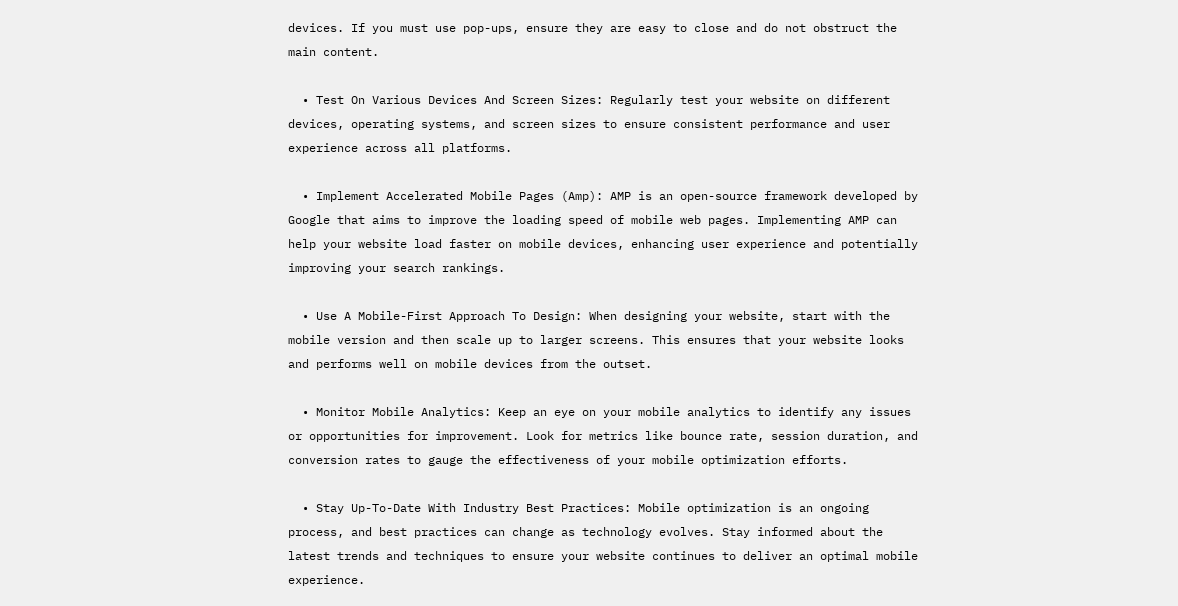devices. If you must use pop-ups, ensure they are easy to close and do not obstruct the main content.

  • Test On Various Devices And Screen Sizes: Regularly test your website on different devices, operating systems, and screen sizes to ensure consistent performance and user experience across all platforms.

  • Implement Accelerated Mobile Pages (Amp): AMP is an open-source framework developed by Google that aims to improve the loading speed of mobile web pages. Implementing AMP can help your website load faster on mobile devices, enhancing user experience and potentially improving your search rankings.

  • Use A Mobile-First Approach To Design: When designing your website, start with the mobile version and then scale up to larger screens. This ensures that your website looks and performs well on mobile devices from the outset.

  • Monitor Mobile Analytics: Keep an eye on your mobile analytics to identify any issues or opportunities for improvement. Look for metrics like bounce rate, session duration, and conversion rates to gauge the effectiveness of your mobile optimization efforts.

  • Stay Up-To-Date With Industry Best Practices: Mobile optimization is an ongoing process, and best practices can change as technology evolves. Stay informed about the latest trends and techniques to ensure your website continues to deliver an optimal mobile experience.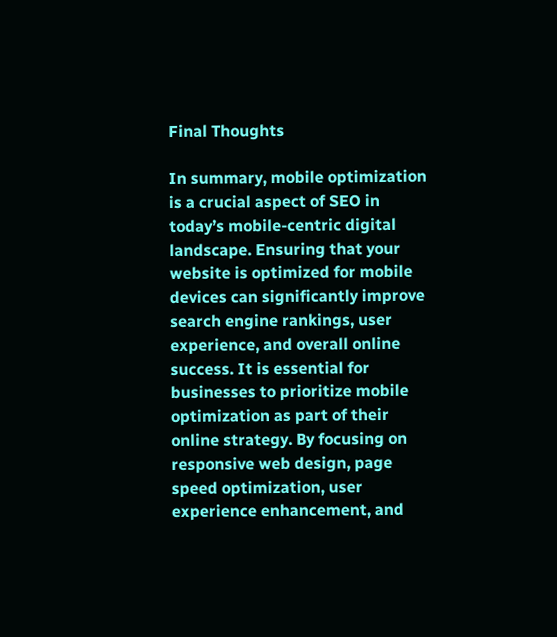Final Thoughts

In summary, mobile optimization is a crucial aspect of SEO in today’s mobile-centric digital landscape. Ensuring that your website is optimized for mobile devices can significantly improve search engine rankings, user experience, and overall online success. It is essential for businesses to prioritize mobile optimization as part of their online strategy. By focusing on responsive web design, page speed optimization, user experience enhancement, and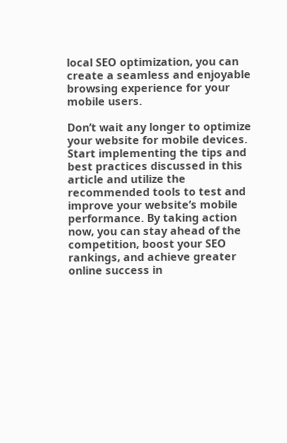local SEO optimization, you can create a seamless and enjoyable browsing experience for your mobile users.

Don’t wait any longer to optimize your website for mobile devices. Start implementing the tips and best practices discussed in this article and utilize the recommended tools to test and improve your website’s mobile performance. By taking action now, you can stay ahead of the competition, boost your SEO rankings, and achieve greater online success in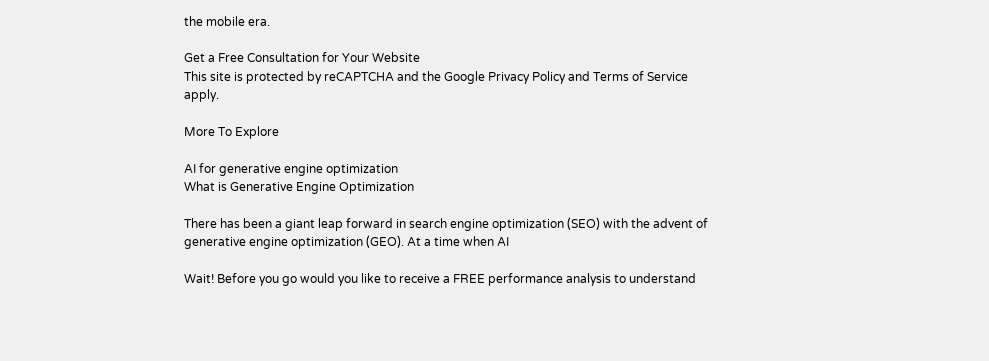the mobile era.

Get a Free Consultation for Your Website
This site is protected by reCAPTCHA and the Google Privacy Policy and Terms of Service apply.

More To Explore

AI for generative engine optimization
What is Generative Engine Optimization

There has been a giant leap forward in search engine optimization (SEO) with the advent of generative engine optimization (GEO). At a time when AI

Wait! Before you go would you like to receive a FREE performance analysis to understand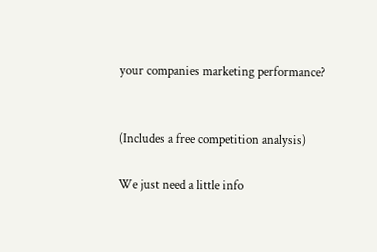your companies marketing performance?


(Includes a free competition analysis)

We just need a little info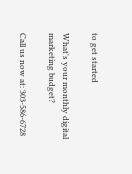to get started

What's your monthly digital marketing budget?

Call us now at: 303-586-6728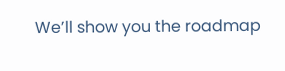We’ll show you the roadmap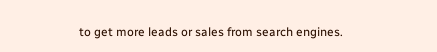to get more leads or sales from search engines.